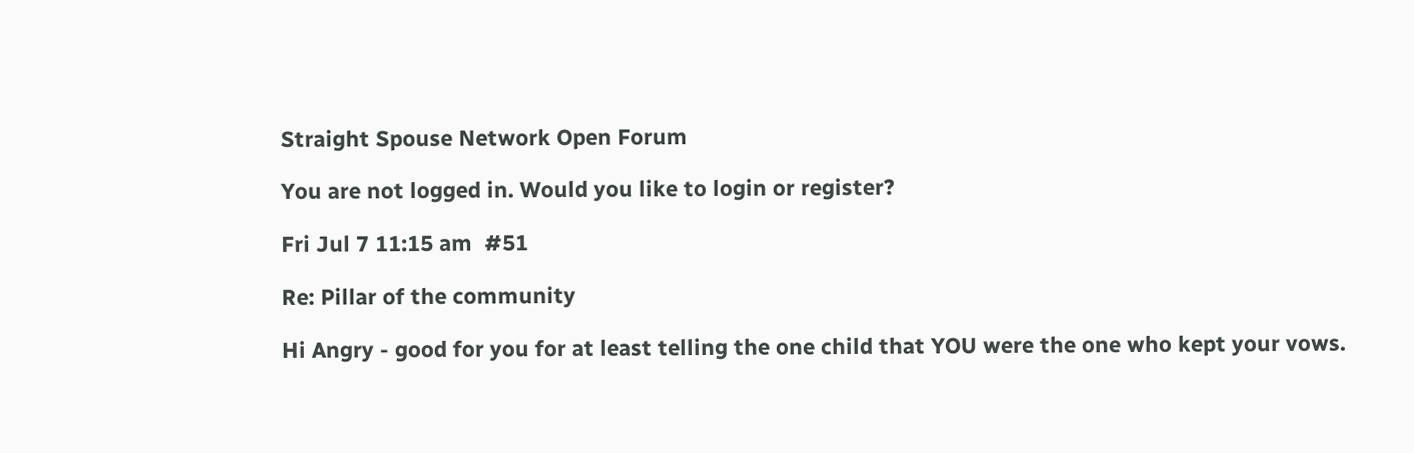Straight Spouse Network Open Forum

You are not logged in. Would you like to login or register?

Fri Jul 7 11:15 am  #51

Re: Pillar of the community

Hi Angry - good for you for at least telling the one child that YOU were the one who kept your vows.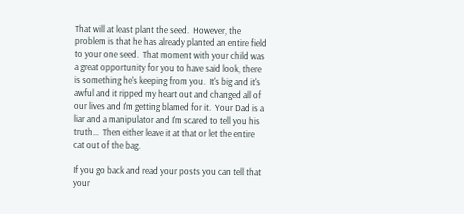That will at least plant the seed.  However, the problem is that he has already planted an entire field to your one seed.  That moment with your child was a great opportunity for you to have said look, there is something he's keeping from you.  It's big and it's awful and it ripped my heart out and changed all of our lives and I'm getting blamed for it.  Your Dad is a liar and a manipulator and I'm scared to tell you his truth...  Then either leave it at that or let the entire cat out of the bag.

If you go back and read your posts you can tell that your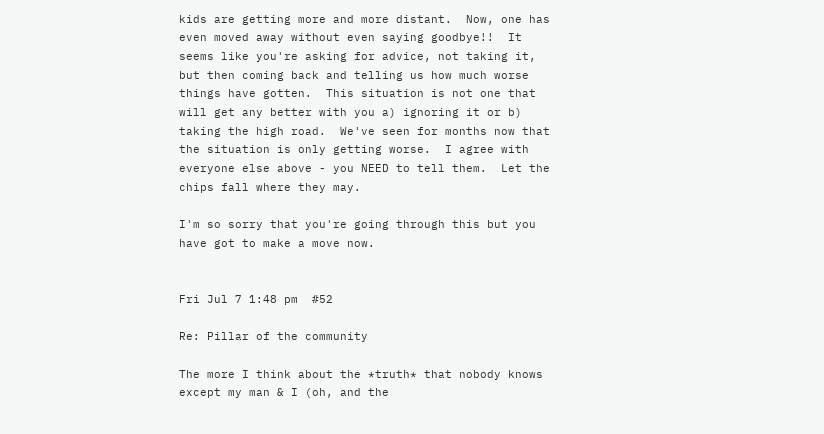kids are getting more and more distant.  Now, one has even moved away without even saying goodbye!!  It seems like you're asking for advice, not taking it, but then coming back and telling us how much worse things have gotten.  This situation is not one that will get any better with you a) ignoring it or b) taking the high road.  We've seen for months now that the situation is only getting worse.  I agree with everyone else above - you NEED to tell them.  Let the chips fall where they may.

I'm so sorry that you're going through this but you have got to make a move now.


Fri Jul 7 1:48 pm  #52

Re: Pillar of the community

The more I think about the *truth* that nobody knows except my man & I (oh, and the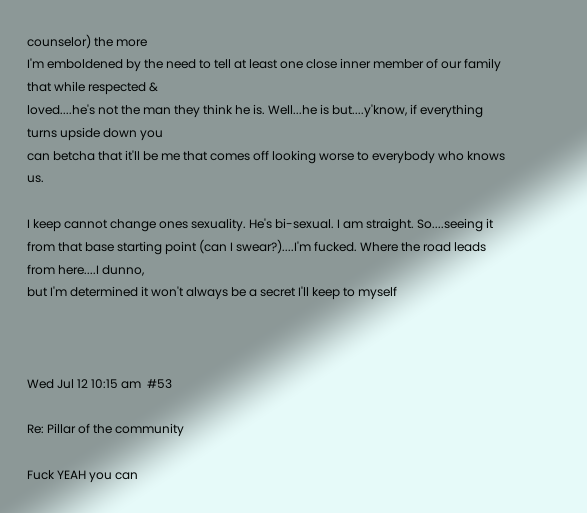counselor) the more
I'm emboldened by the need to tell at least one close inner member of our family that while respected &
loved....he's not the man they think he is. Well...he is but....y'know, if everything turns upside down you
can betcha that it'll be me that comes off looking worse to everybody who knows us.

I keep cannot change ones sexuality. He's bi-sexual. I am straight. So....seeing it
from that base starting point (can I swear?)....I'm fucked. Where the road leads from here....I dunno,
but I'm determined it won't always be a secret I'll keep to myself



Wed Jul 12 10:15 am  #53

Re: Pillar of the community

Fuck YEAH you can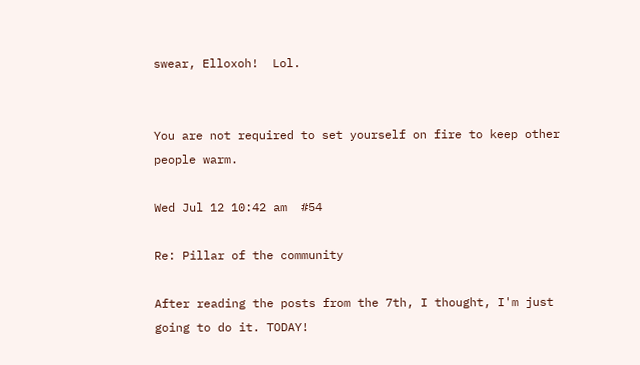swear, Elloxoh!  Lol.


You are not required to set yourself on fire to keep other people warm.

Wed Jul 12 10:42 am  #54

Re: Pillar of the community

After reading the posts from the 7th, I thought, I'm just going to do it. TODAY!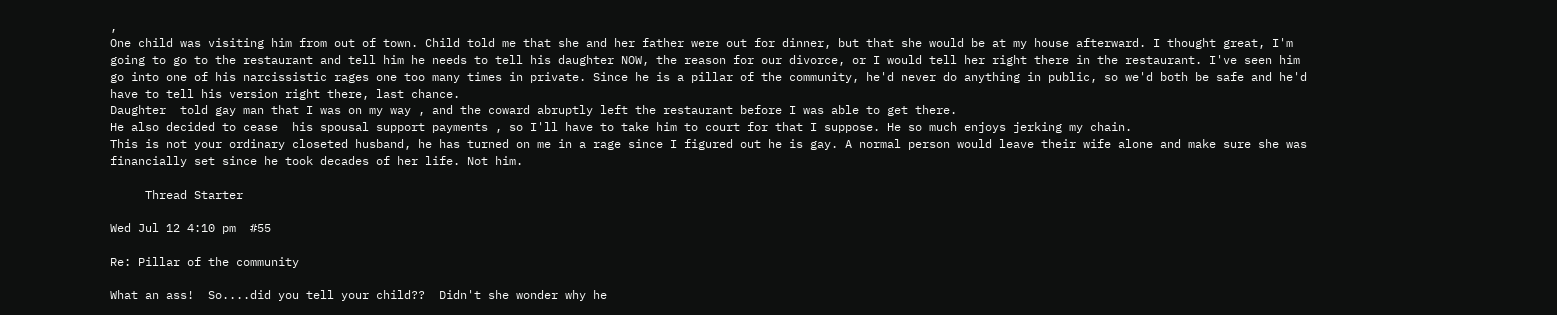,
One child was visiting him from out of town. Child told me that she and her father were out for dinner, but that she would be at my house afterward. I thought great, I'm going to go to the restaurant and tell him he needs to tell his daughter NOW, the reason for our divorce, or I would tell her right there in the restaurant. I've seen him go into one of his narcissistic rages one too many times in private. Since he is a pillar of the community, he'd never do anything in public, so we'd both be safe and he'd have to tell his version right there, last chance.
Daughter  told gay man that I was on my way , and the coward abruptly left the restaurant before I was able to get there.
He also decided to cease  his spousal support payments , so I'll have to take him to court for that I suppose. He so much enjoys jerking my chain.
This is not your ordinary closeted husband, he has turned on me in a rage since I figured out he is gay. A normal person would leave their wife alone and make sure she was financially set since he took decades of her life. Not him.

     Thread Starter

Wed Jul 12 4:10 pm  #55

Re: Pillar of the community

What an ass!  So....did you tell your child??  Didn't she wonder why he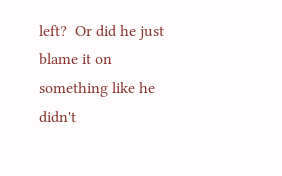left?  Or did he just blame it on something like he didn't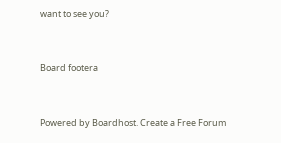want to see you?


Board footera


Powered by Boardhost. Create a Free Forum